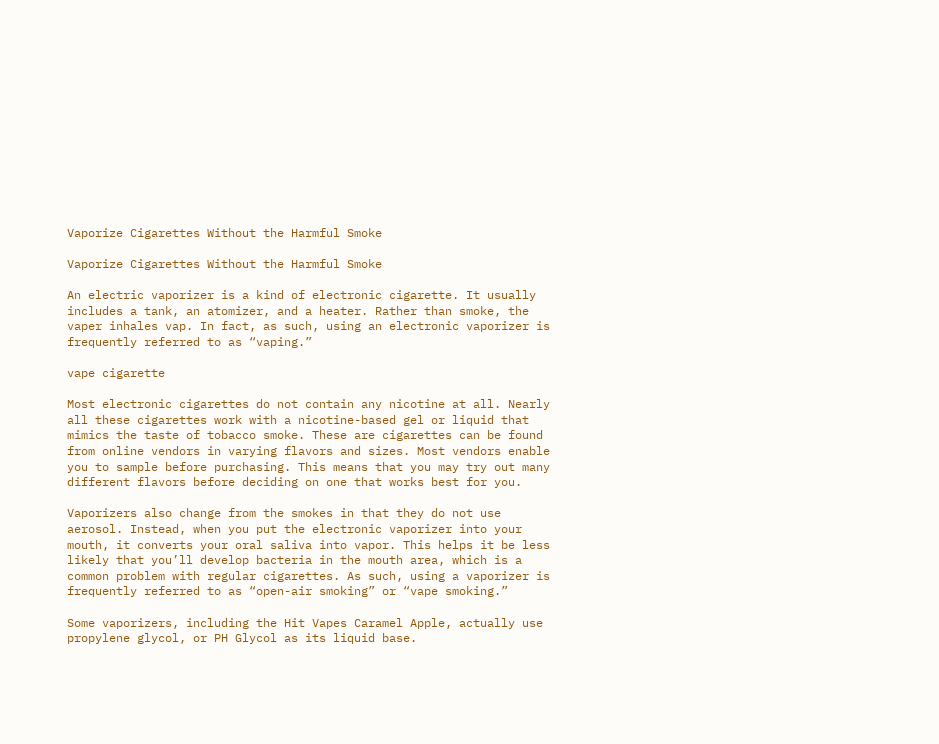Vaporize Cigarettes Without the Harmful Smoke

Vaporize Cigarettes Without the Harmful Smoke

An electric vaporizer is a kind of electronic cigarette. It usually includes a tank, an atomizer, and a heater. Rather than smoke, the vaper inhales vap. In fact, as such, using an electronic vaporizer is frequently referred to as “vaping.”

vape cigarette

Most electronic cigarettes do not contain any nicotine at all. Nearly all these cigarettes work with a nicotine-based gel or liquid that mimics the taste of tobacco smoke. These are cigarettes can be found from online vendors in varying flavors and sizes. Most vendors enable you to sample before purchasing. This means that you may try out many different flavors before deciding on one that works best for you.

Vaporizers also change from the smokes in that they do not use aerosol. Instead, when you put the electronic vaporizer into your mouth, it converts your oral saliva into vapor. This helps it be less likely that you’ll develop bacteria in the mouth area, which is a common problem with regular cigarettes. As such, using a vaporizer is frequently referred to as “open-air smoking” or “vape smoking.”

Some vaporizers, including the Hit Vapes Caramel Apple, actually use propylene glycol, or PH Glycol as its liquid base.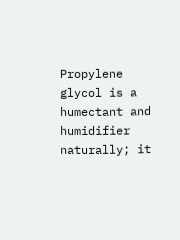Propylene glycol is a humectant and humidifier naturally; it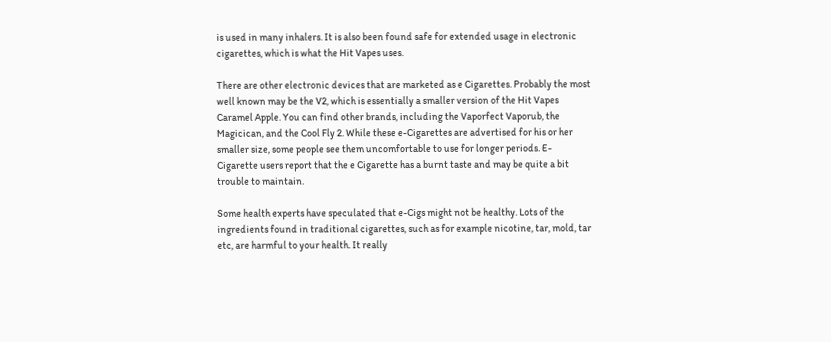is used in many inhalers. It is also been found safe for extended usage in electronic cigarettes, which is what the Hit Vapes uses.

There are other electronic devices that are marketed as e Cigarettes. Probably the most well known may be the V2, which is essentially a smaller version of the Hit Vapes Caramel Apple. You can find other brands, including the Vaporfect Vaporub, the Magicican, and the Cool Fly 2. While these e-Cigarettes are advertised for his or her smaller size, some people see them uncomfortable to use for longer periods. E-Cigarette users report that the e Cigarette has a burnt taste and may be quite a bit trouble to maintain.

Some health experts have speculated that e-Cigs might not be healthy. Lots of the ingredients found in traditional cigarettes, such as for example nicotine, tar, mold, tar etc, are harmful to your health. It really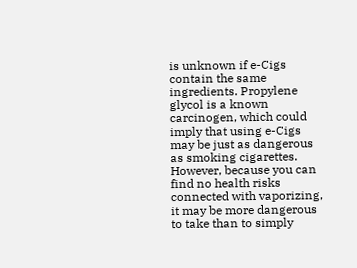is unknown if e-Cigs contain the same ingredients. Propylene glycol is a known carcinogen, which could imply that using e-Cigs may be just as dangerous as smoking cigarettes. However, because you can find no health risks connected with vaporizing, it may be more dangerous to take than to simply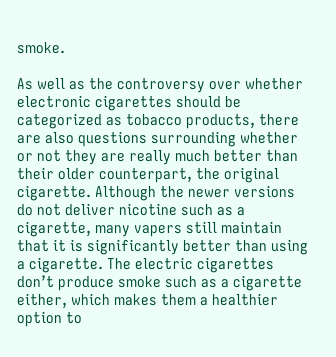smoke.

As well as the controversy over whether electronic cigarettes should be categorized as tobacco products, there are also questions surrounding whether or not they are really much better than their older counterpart, the original cigarette. Although the newer versions do not deliver nicotine such as a cigarette, many vapers still maintain that it is significantly better than using a cigarette. The electric cigarettes don’t produce smoke such as a cigarette either, which makes them a healthier option to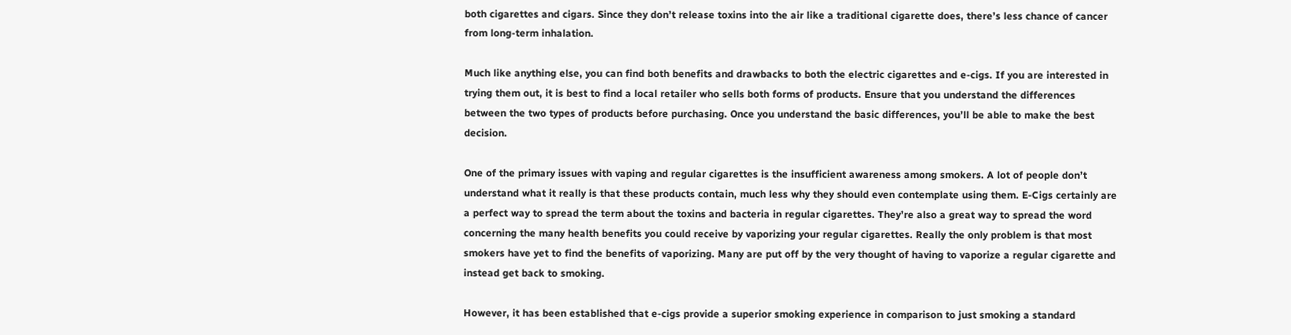both cigarettes and cigars. Since they don’t release toxins into the air like a traditional cigarette does, there’s less chance of cancer from long-term inhalation.

Much like anything else, you can find both benefits and drawbacks to both the electric cigarettes and e-cigs. If you are interested in trying them out, it is best to find a local retailer who sells both forms of products. Ensure that you understand the differences between the two types of products before purchasing. Once you understand the basic differences, you’ll be able to make the best decision.

One of the primary issues with vaping and regular cigarettes is the insufficient awareness among smokers. A lot of people don’t understand what it really is that these products contain, much less why they should even contemplate using them. E-Cigs certainly are a perfect way to spread the term about the toxins and bacteria in regular cigarettes. They’re also a great way to spread the word concerning the many health benefits you could receive by vaporizing your regular cigarettes. Really the only problem is that most smokers have yet to find the benefits of vaporizing. Many are put off by the very thought of having to vaporize a regular cigarette and instead get back to smoking.

However, it has been established that e-cigs provide a superior smoking experience in comparison to just smoking a standard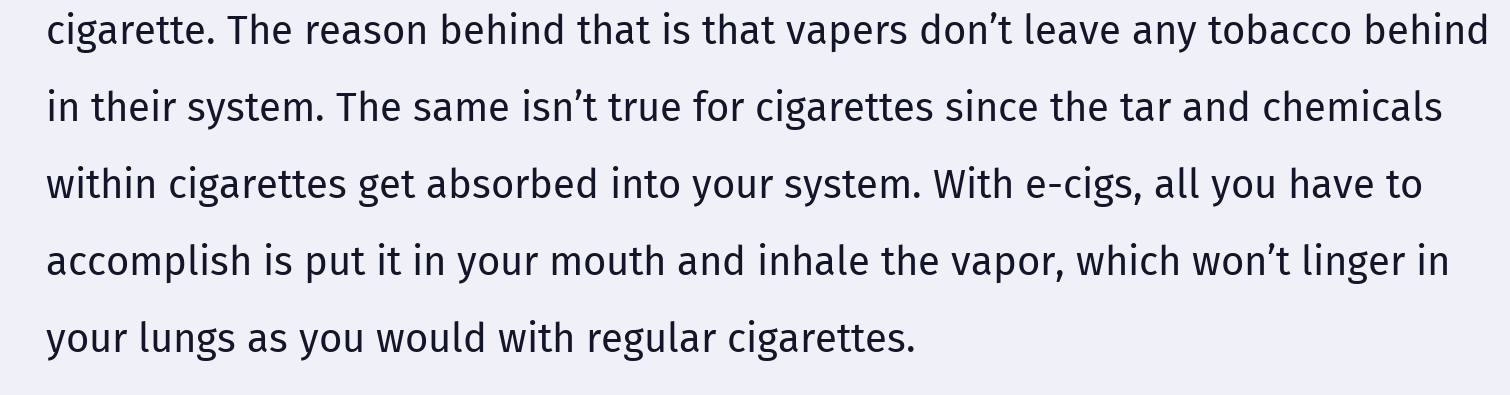cigarette. The reason behind that is that vapers don’t leave any tobacco behind in their system. The same isn’t true for cigarettes since the tar and chemicals within cigarettes get absorbed into your system. With e-cigs, all you have to accomplish is put it in your mouth and inhale the vapor, which won’t linger in your lungs as you would with regular cigarettes.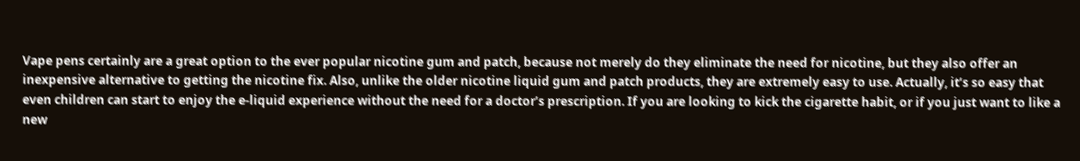Vape pens certainly are a great option to the ever popular nicotine gum and patch, because not merely do they eliminate the need for nicotine, but they also offer an inexpensive alternative to getting the nicotine fix. Also, unlike the older nicotine liquid gum and patch products, they are extremely easy to use. Actually, it’s so easy that even children can start to enjoy the e-liquid experience without the need for a doctor’s prescription. If you are looking to kick the cigarette habit, or if you just want to like a new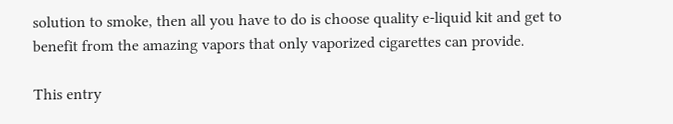solution to smoke, then all you have to do is choose quality e-liquid kit and get to benefit from the amazing vapors that only vaporized cigarettes can provide.

This entry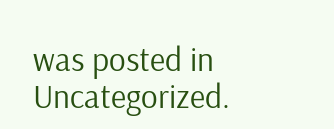was posted in Uncategorized.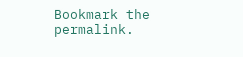Bookmark the permalink.